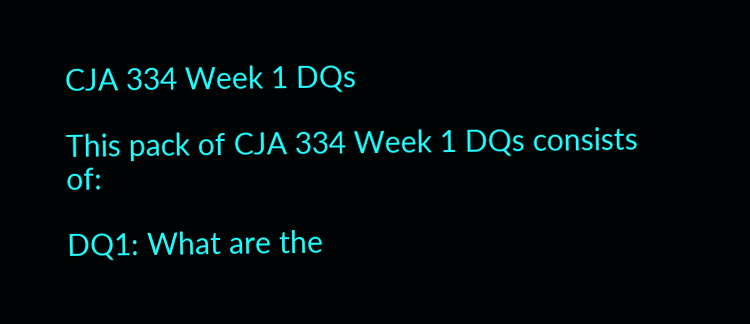CJA 334 Week 1 DQs

This pack of CJA 334 Week 1 DQs consists of:

DQ1: What are the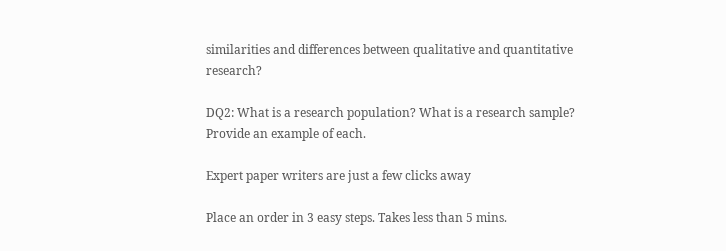similarities and differences between qualitative and quantitative research?

DQ2: What is a research population? What is a research sample? Provide an example of each.

Expert paper writers are just a few clicks away

Place an order in 3 easy steps. Takes less than 5 mins.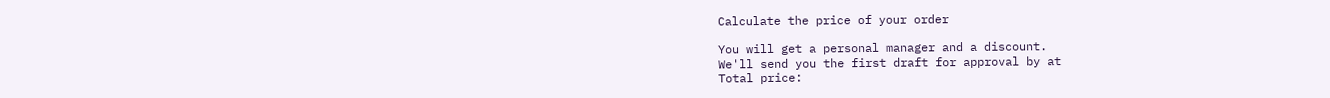Calculate the price of your order

You will get a personal manager and a discount.
We'll send you the first draft for approval by at
Total price: